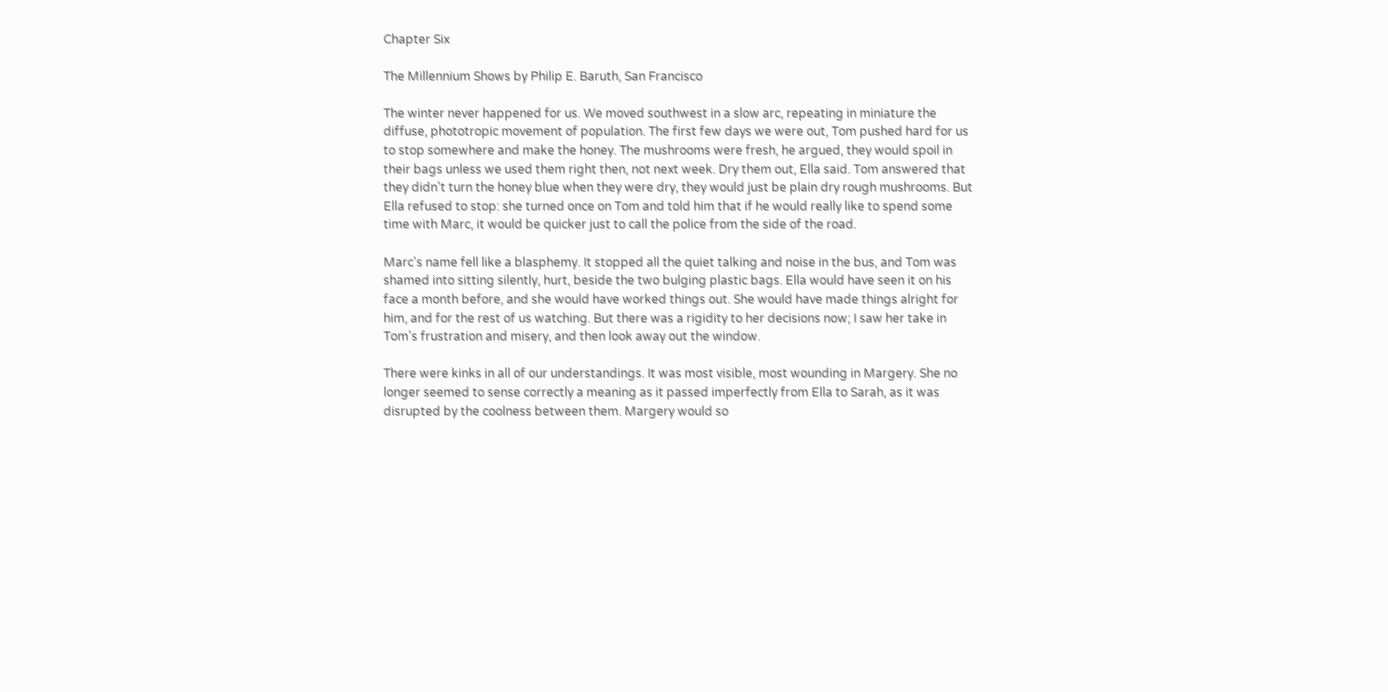Chapter Six

The Millennium Shows by Philip E. Baruth, San Francisco

The winter never happened for us. We moved southwest in a slow arc, repeating in miniature the diffuse, phototropic movement of population. The first few days we were out, Tom pushed hard for us to stop somewhere and make the honey. The mushrooms were fresh, he argued, they would spoil in their bags unless we used them right then, not next week. Dry them out, Ella said. Tom answered that they didn't turn the honey blue when they were dry, they would just be plain dry rough mushrooms. But Ella refused to stop: she turned once on Tom and told him that if he would really like to spend some time with Marc, it would be quicker just to call the police from the side of the road.

Marc's name fell like a blasphemy. It stopped all the quiet talking and noise in the bus, and Tom was shamed into sitting silently, hurt, beside the two bulging plastic bags. Ella would have seen it on his face a month before, and she would have worked things out. She would have made things alright for him, and for the rest of us watching. But there was a rigidity to her decisions now; I saw her take in Tom's frustration and misery, and then look away out the window.

There were kinks in all of our understandings. It was most visible, most wounding in Margery. She no longer seemed to sense correctly a meaning as it passed imperfectly from Ella to Sarah, as it was disrupted by the coolness between them. Margery would so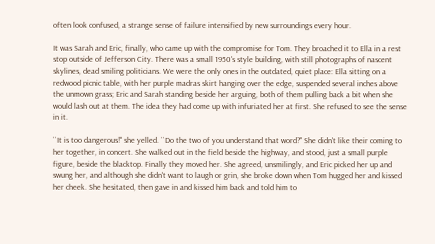often look confused, a strange sense of failure intensified by new surroundings every hour.

It was Sarah and Eric, finally, who came up with the compromise for Tom. They broached it to Ella in a rest stop outside of Jefferson City. There was a small 1950's style building, with still photographs of nascent skylines, dead smiling politicians. We were the only ones in the outdated, quiet place: Ella sitting on a redwood picnic table, with her purple madras skirt hanging over the edge, suspended several inches above the unmown grass; Eric and Sarah standing beside her arguing, both of them pulling back a bit when she would lash out at them. The idea they had come up with infuriated her at first. She refused to see the sense in it.

``It is too dangerous!'' she yelled. ``Do the two of you understand that word?'' She didn't like their coming to her together, in concert. She walked out in the field beside the highway, and stood, just a small purple figure, beside the blacktop. Finally they moved her. She agreed, unsmilingly, and Eric picked her up and swung her, and although she didn't want to laugh or grin, she broke down when Tom hugged her and kissed her cheek. She hesitated, then gave in and kissed him back and told him to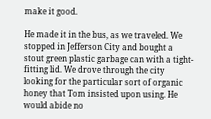make it good.

He made it in the bus, as we traveled. We stopped in Jefferson City and bought a stout green plastic garbage can with a tight-fitting lid. We drove through the city looking for the particular sort of organic honey that Tom insisted upon using. He would abide no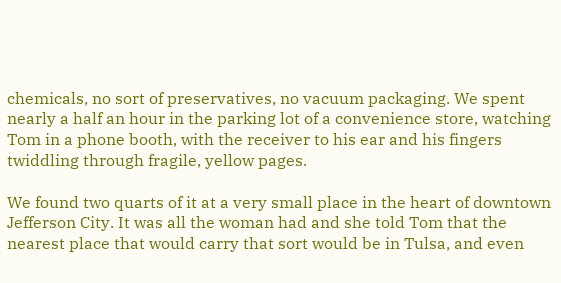chemicals, no sort of preservatives, no vacuum packaging. We spent nearly a half an hour in the parking lot of a convenience store, watching Tom in a phone booth, with the receiver to his ear and his fingers twiddling through fragile, yellow pages.

We found two quarts of it at a very small place in the heart of downtown Jefferson City. It was all the woman had and she told Tom that the nearest place that would carry that sort would be in Tulsa, and even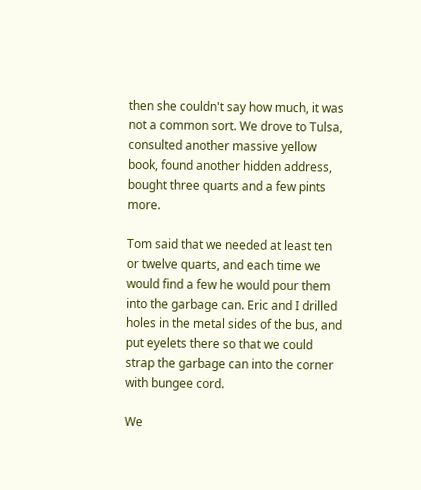then she couldn't say how much, it was not a common sort. We drove to Tulsa, consulted another massive yellow book, found another hidden address, bought three quarts and a few pints more.

Tom said that we needed at least ten or twelve quarts, and each time we would find a few he would pour them into the garbage can. Eric and I drilled holes in the metal sides of the bus, and put eyelets there so that we could strap the garbage can into the corner with bungee cord.

We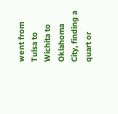went from Tulsa to Wichita to Oklahoma City, finding a quart or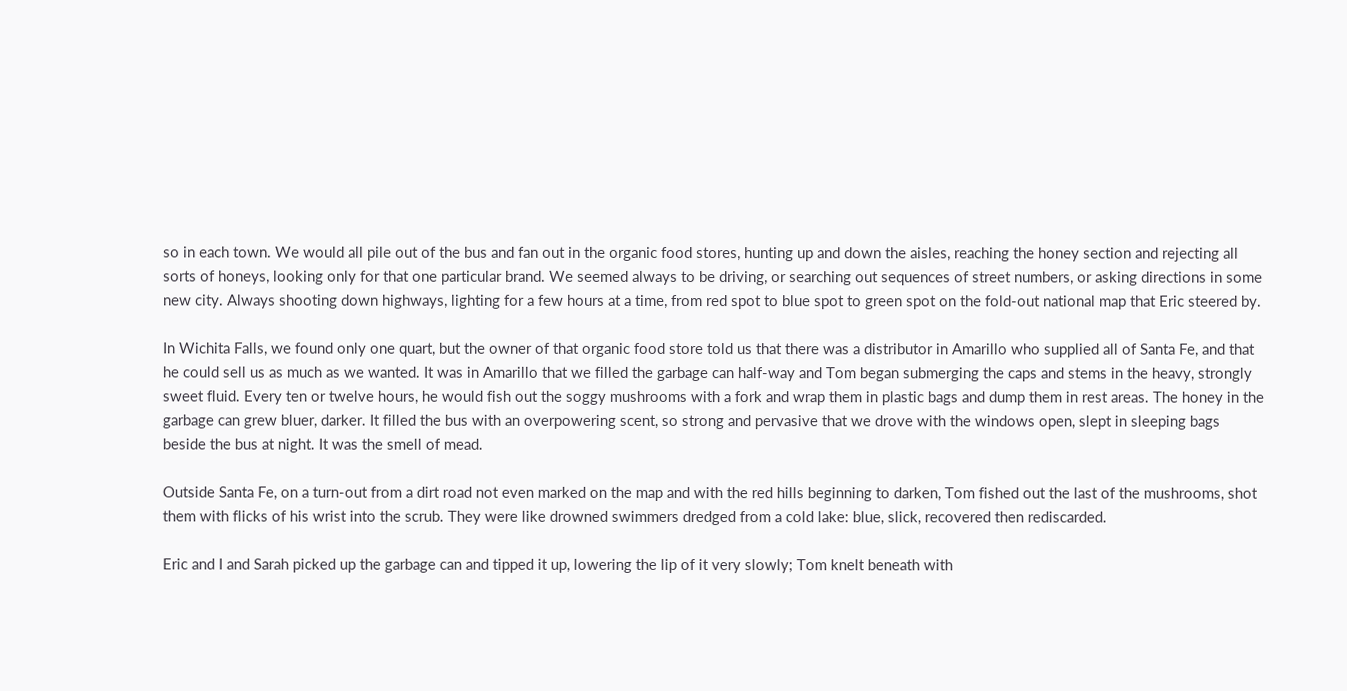so in each town. We would all pile out of the bus and fan out in the organic food stores, hunting up and down the aisles, reaching the honey section and rejecting all sorts of honeys, looking only for that one particular brand. We seemed always to be driving, or searching out sequences of street numbers, or asking directions in some new city. Always shooting down highways, lighting for a few hours at a time, from red spot to blue spot to green spot on the fold-out national map that Eric steered by.

In Wichita Falls, we found only one quart, but the owner of that organic food store told us that there was a distributor in Amarillo who supplied all of Santa Fe, and that he could sell us as much as we wanted. It was in Amarillo that we filled the garbage can half-way and Tom began submerging the caps and stems in the heavy, strongly sweet fluid. Every ten or twelve hours, he would fish out the soggy mushrooms with a fork and wrap them in plastic bags and dump them in rest areas. The honey in the garbage can grew bluer, darker. It filled the bus with an overpowering scent, so strong and pervasive that we drove with the windows open, slept in sleeping bags beside the bus at night. It was the smell of mead.

Outside Santa Fe, on a turn-out from a dirt road not even marked on the map and with the red hills beginning to darken, Tom fished out the last of the mushrooms, shot them with flicks of his wrist into the scrub. They were like drowned swimmers dredged from a cold lake: blue, slick, recovered then rediscarded.

Eric and I and Sarah picked up the garbage can and tipped it up, lowering the lip of it very slowly; Tom knelt beneath with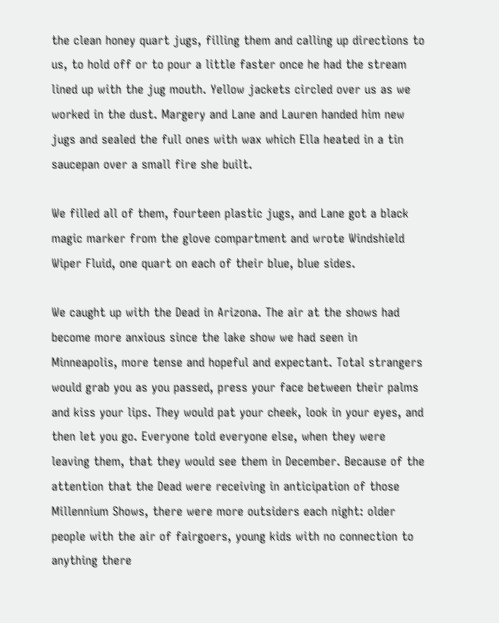the clean honey quart jugs, filling them and calling up directions to us, to hold off or to pour a little faster once he had the stream lined up with the jug mouth. Yellow jackets circled over us as we worked in the dust. Margery and Lane and Lauren handed him new jugs and sealed the full ones with wax which Ella heated in a tin saucepan over a small fire she built.

We filled all of them, fourteen plastic jugs, and Lane got a black magic marker from the glove compartment and wrote Windshield Wiper Fluid, one quart on each of their blue, blue sides.

We caught up with the Dead in Arizona. The air at the shows had become more anxious since the lake show we had seen in Minneapolis, more tense and hopeful and expectant. Total strangers would grab you as you passed, press your face between their palms and kiss your lips. They would pat your cheek, look in your eyes, and then let you go. Everyone told everyone else, when they were leaving them, that they would see them in December. Because of the attention that the Dead were receiving in anticipation of those Millennium Shows, there were more outsiders each night: older people with the air of fairgoers, young kids with no connection to anything there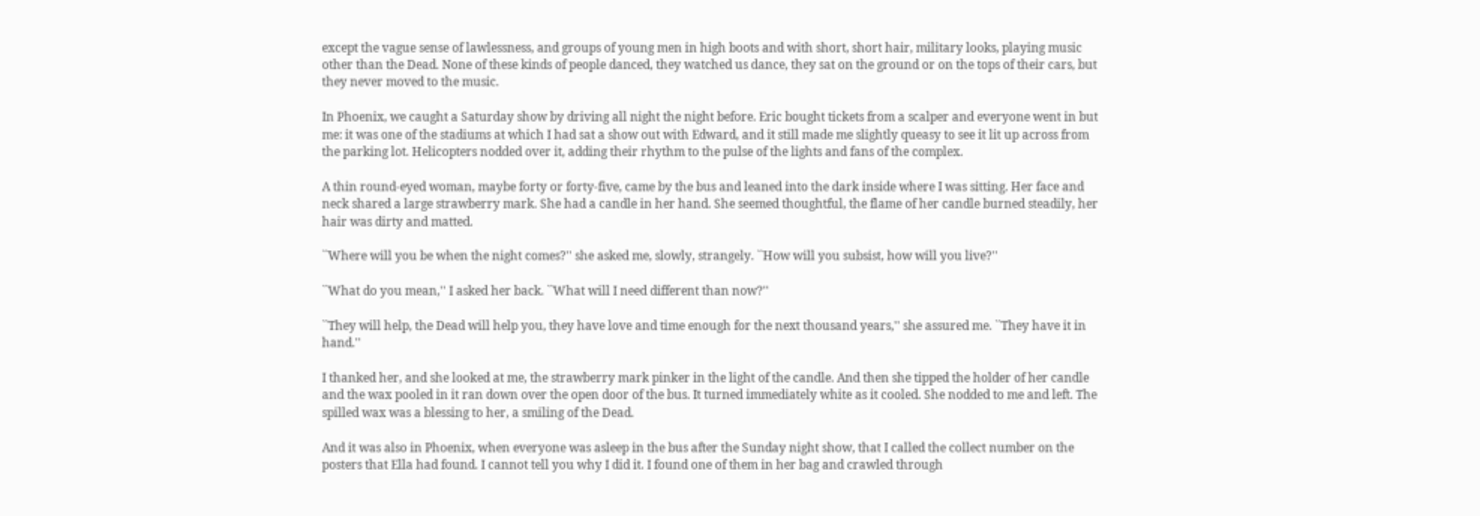except the vague sense of lawlessness, and groups of young men in high boots and with short, short hair, military looks, playing music other than the Dead. None of these kinds of people danced, they watched us dance, they sat on the ground or on the tops of their cars, but they never moved to the music.

In Phoenix, we caught a Saturday show by driving all night the night before. Eric bought tickets from a scalper and everyone went in but me: it was one of the stadiums at which I had sat a show out with Edward, and it still made me slightly queasy to see it lit up across from the parking lot. Helicopters nodded over it, adding their rhythm to the pulse of the lights and fans of the complex.

A thin round-eyed woman, maybe forty or forty-five, came by the bus and leaned into the dark inside where I was sitting. Her face and neck shared a large strawberry mark. She had a candle in her hand. She seemed thoughtful, the flame of her candle burned steadily, her hair was dirty and matted.

``Where will you be when the night comes?'' she asked me, slowly, strangely. ``How will you subsist, how will you live?''

``What do you mean,'' I asked her back. ``What will I need different than now?''

``They will help, the Dead will help you, they have love and time enough for the next thousand years,'' she assured me. ``They have it in hand.''

I thanked her, and she looked at me, the strawberry mark pinker in the light of the candle. And then she tipped the holder of her candle and the wax pooled in it ran down over the open door of the bus. It turned immediately white as it cooled. She nodded to me and left. The spilled wax was a blessing to her, a smiling of the Dead.

And it was also in Phoenix, when everyone was asleep in the bus after the Sunday night show, that I called the collect number on the posters that Ella had found. I cannot tell you why I did it. I found one of them in her bag and crawled through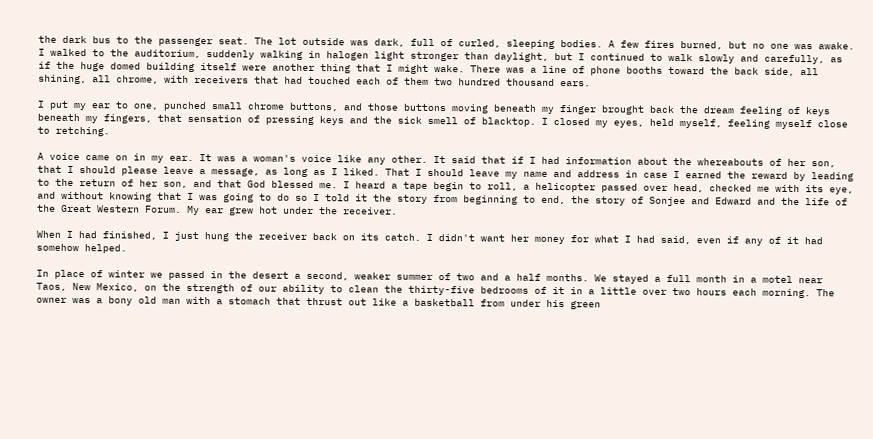the dark bus to the passenger seat. The lot outside was dark, full of curled, sleeping bodies. A few fires burned, but no one was awake. I walked to the auditorium, suddenly walking in halogen light stronger than daylight, but I continued to walk slowly and carefully, as if the huge domed building itself were another thing that I might wake. There was a line of phone booths toward the back side, all shining, all chrome, with receivers that had touched each of them two hundred thousand ears.

I put my ear to one, punched small chrome buttons, and those buttons moving beneath my finger brought back the dream feeling of keys beneath my fingers, that sensation of pressing keys and the sick smell of blacktop. I closed my eyes, held myself, feeling myself close to retching.

A voice came on in my ear. It was a woman's voice like any other. It said that if I had information about the whereabouts of her son, that I should please leave a message, as long as I liked. That I should leave my name and address in case I earned the reward by leading to the return of her son, and that God blessed me. I heard a tape begin to roll, a helicopter passed over head, checked me with its eye, and without knowing that I was going to do so I told it the story from beginning to end, the story of Sonjee and Edward and the life of the Great Western Forum. My ear grew hot under the receiver.

When I had finished, I just hung the receiver back on its catch. I didn't want her money for what I had said, even if any of it had somehow helped.

In place of winter we passed in the desert a second, weaker summer of two and a half months. We stayed a full month in a motel near Taos, New Mexico, on the strength of our ability to clean the thirty-five bedrooms of it in a little over two hours each morning. The owner was a bony old man with a stomach that thrust out like a basketball from under his green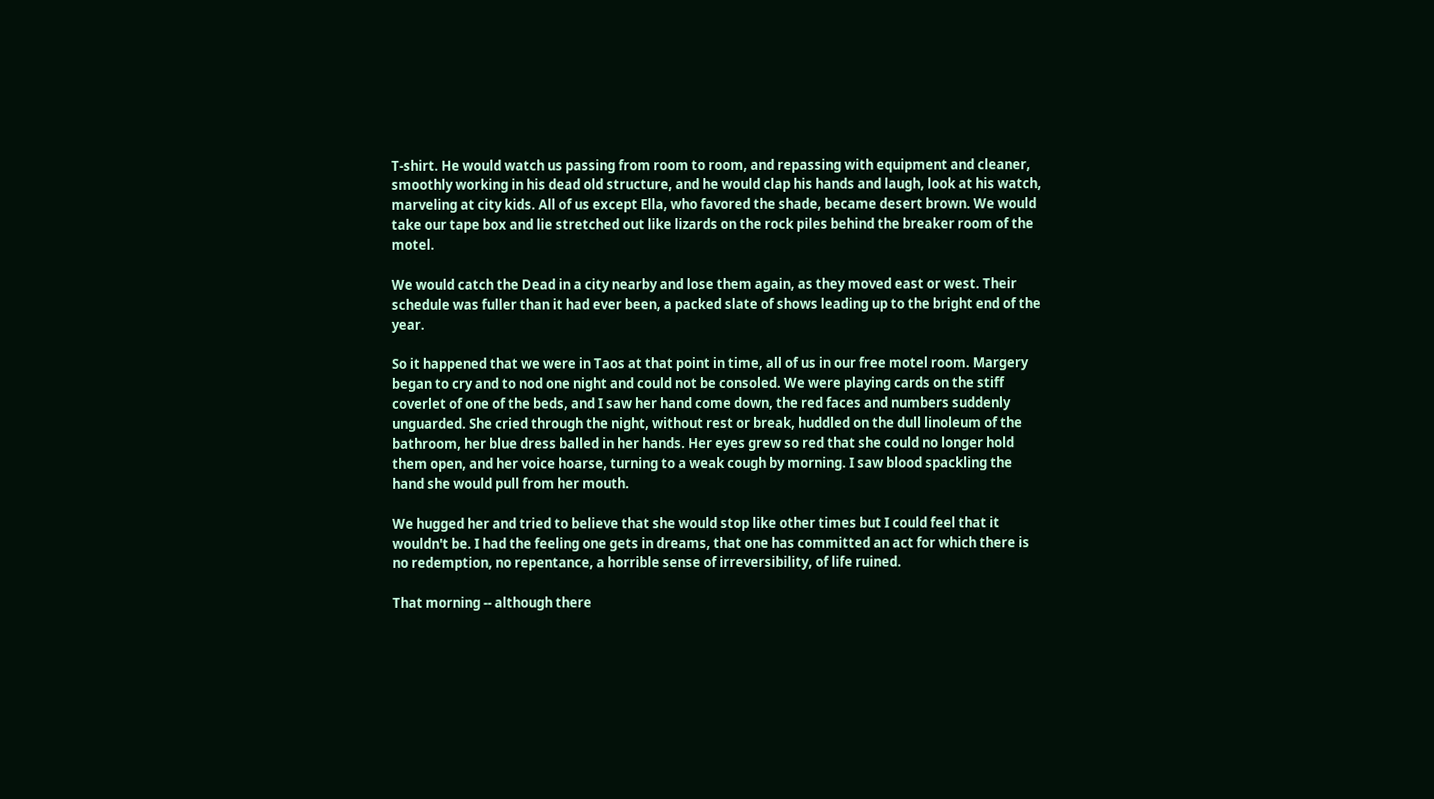T-shirt. He would watch us passing from room to room, and repassing with equipment and cleaner, smoothly working in his dead old structure, and he would clap his hands and laugh, look at his watch, marveling at city kids. All of us except Ella, who favored the shade, became desert brown. We would take our tape box and lie stretched out like lizards on the rock piles behind the breaker room of the motel.

We would catch the Dead in a city nearby and lose them again, as they moved east or west. Their schedule was fuller than it had ever been, a packed slate of shows leading up to the bright end of the year.

So it happened that we were in Taos at that point in time, all of us in our free motel room. Margery began to cry and to nod one night and could not be consoled. We were playing cards on the stiff coverlet of one of the beds, and I saw her hand come down, the red faces and numbers suddenly unguarded. She cried through the night, without rest or break, huddled on the dull linoleum of the bathroom, her blue dress balled in her hands. Her eyes grew so red that she could no longer hold them open, and her voice hoarse, turning to a weak cough by morning. I saw blood spackling the hand she would pull from her mouth.

We hugged her and tried to believe that she would stop like other times but I could feel that it wouldn't be. I had the feeling one gets in dreams, that one has committed an act for which there is no redemption, no repentance, a horrible sense of irreversibility, of life ruined.

That morning -- although there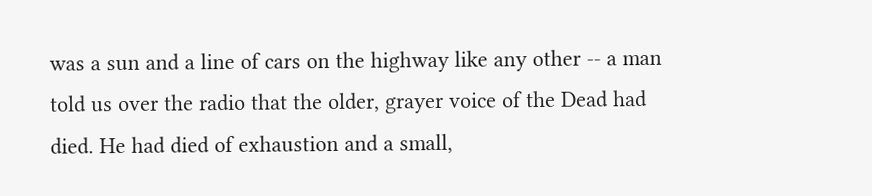was a sun and a line of cars on the highway like any other -- a man told us over the radio that the older, grayer voice of the Dead had died. He had died of exhaustion and a small,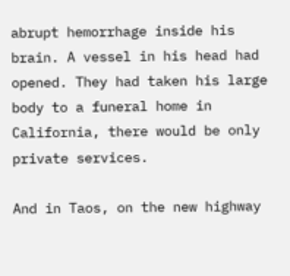abrupt hemorrhage inside his brain. A vessel in his head had opened. They had taken his large body to a funeral home in California, there would be only private services.

And in Taos, on the new highway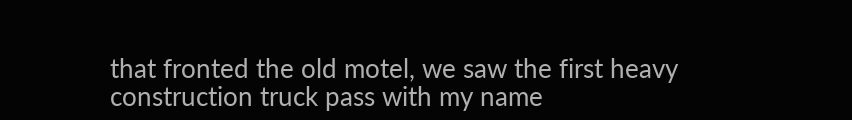that fronted the old motel, we saw the first heavy construction truck pass with my name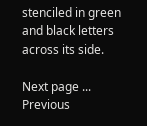stenciled in green and black letters across its side.

Next page ... Previous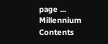page ... Millennium Contents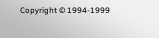Copyright © 1994-1999